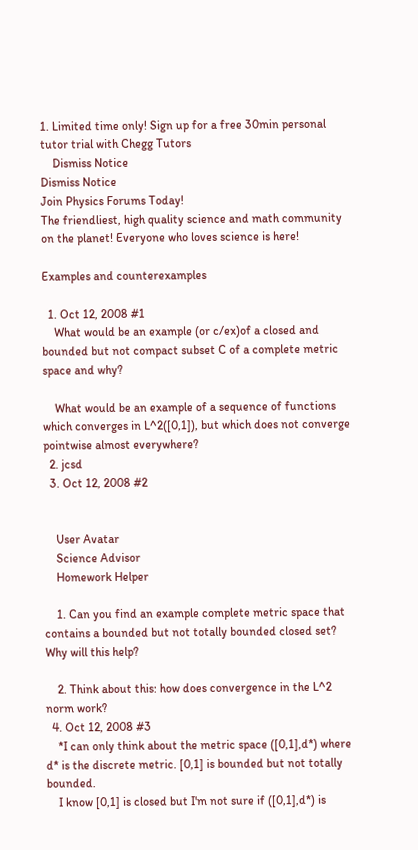1. Limited time only! Sign up for a free 30min personal tutor trial with Chegg Tutors
    Dismiss Notice
Dismiss Notice
Join Physics Forums Today!
The friendliest, high quality science and math community on the planet! Everyone who loves science is here!

Examples and counterexamples

  1. Oct 12, 2008 #1
    What would be an example (or c/ex)of a closed and bounded but not compact subset C of a complete metric space and why?

    What would be an example of a sequence of functions which converges in L^2([0,1]), but which does not converge pointwise almost everywhere?
  2. jcsd
  3. Oct 12, 2008 #2


    User Avatar
    Science Advisor
    Homework Helper

    1. Can you find an example complete metric space that contains a bounded but not totally bounded closed set? Why will this help?

    2. Think about this: how does convergence in the L^2 norm work?
  4. Oct 12, 2008 #3
    *I can only think about the metric space ([0,1],d*) where d* is the discrete metric. [0,1] is bounded but not totally bounded.
    I know [0,1] is closed but I'm not sure if ([0,1],d*) is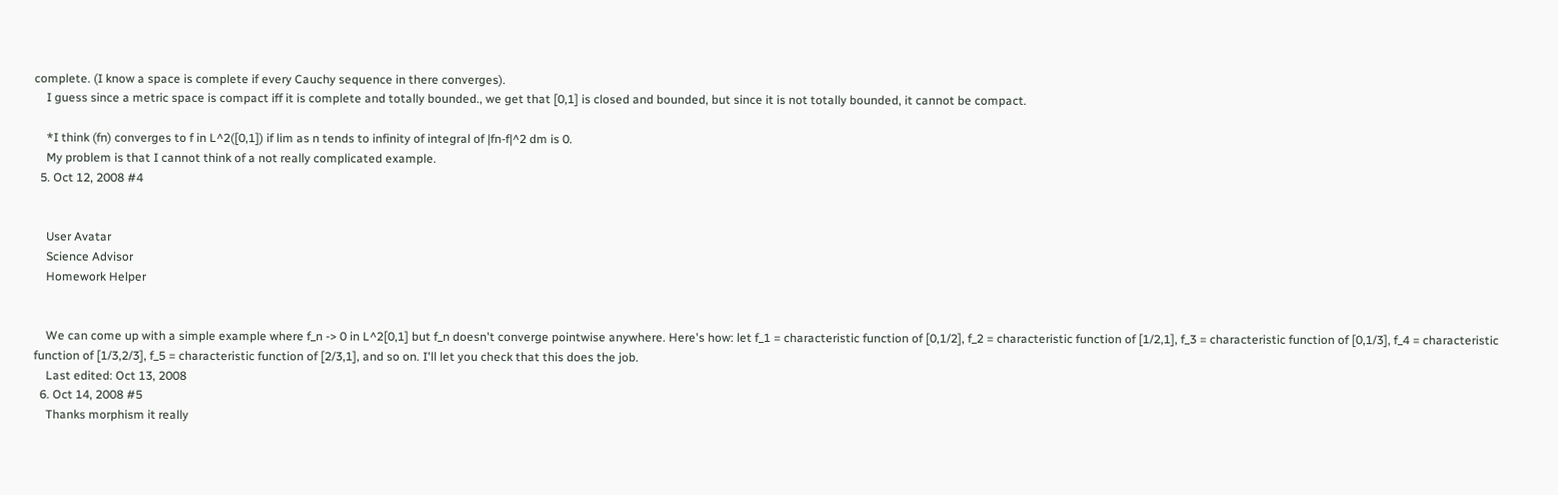complete. (I know a space is complete if every Cauchy sequence in there converges).
    I guess since a metric space is compact iff it is complete and totally bounded., we get that [0,1] is closed and bounded, but since it is not totally bounded, it cannot be compact.

    *I think (fn) converges to f in L^2([0,1]) if lim as n tends to infinity of integral of |fn-f|^2 dm is 0.
    My problem is that I cannot think of a not really complicated example.
  5. Oct 12, 2008 #4


    User Avatar
    Science Advisor
    Homework Helper


    We can come up with a simple example where f_n -> 0 in L^2[0,1] but f_n doesn't converge pointwise anywhere. Here's how: let f_1 = characteristic function of [0,1/2], f_2 = characteristic function of [1/2,1], f_3 = characteristic function of [0,1/3], f_4 = characteristic function of [1/3,2/3], f_5 = characteristic function of [2/3,1], and so on. I'll let you check that this does the job.
    Last edited: Oct 13, 2008
  6. Oct 14, 2008 #5
    Thanks morphism it really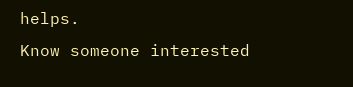helps.
Know someone interested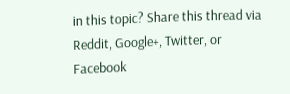in this topic? Share this thread via Reddit, Google+, Twitter, or Facebook